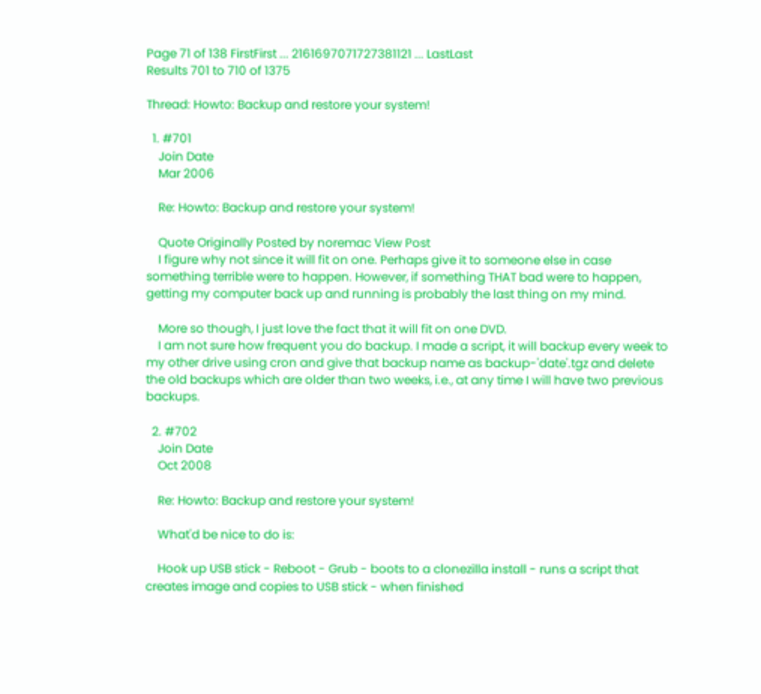Page 71 of 138 FirstFirst ... 2161697071727381121 ... LastLast
Results 701 to 710 of 1375

Thread: Howto: Backup and restore your system!

  1. #701
    Join Date
    Mar 2006

    Re: Howto: Backup and restore your system!

    Quote Originally Posted by noremac View Post
    I figure why not since it will fit on one. Perhaps give it to someone else in case something terrible were to happen. However, if something THAT bad were to happen, getting my computer back up and running is probably the last thing on my mind.

    More so though, I just love the fact that it will fit on one DVD.
    I am not sure how frequent you do backup. I made a script, it will backup every week to my other drive using cron and give that backup name as backup-'date'.tgz and delete the old backups which are older than two weeks, i.e., at any time I will have two previous backups.

  2. #702
    Join Date
    Oct 2008

    Re: Howto: Backup and restore your system!

    What'd be nice to do is:

    Hook up USB stick - Reboot - Grub - boots to a clonezilla install - runs a script that creates image and copies to USB stick - when finished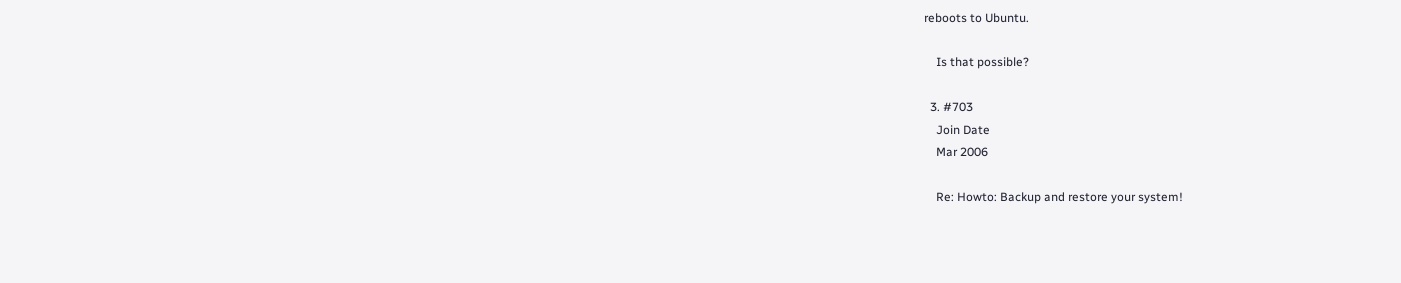reboots to Ubuntu.

    Is that possible?

  3. #703
    Join Date
    Mar 2006

    Re: Howto: Backup and restore your system!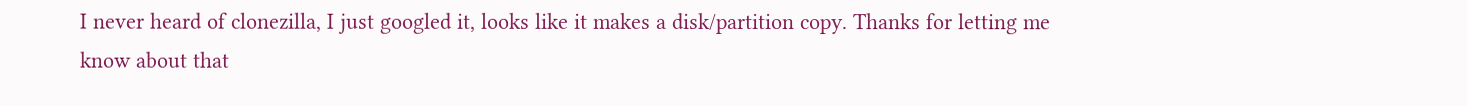I never heard of clonezilla, I just googled it, looks like it makes a disk/partition copy. Thanks for letting me know about that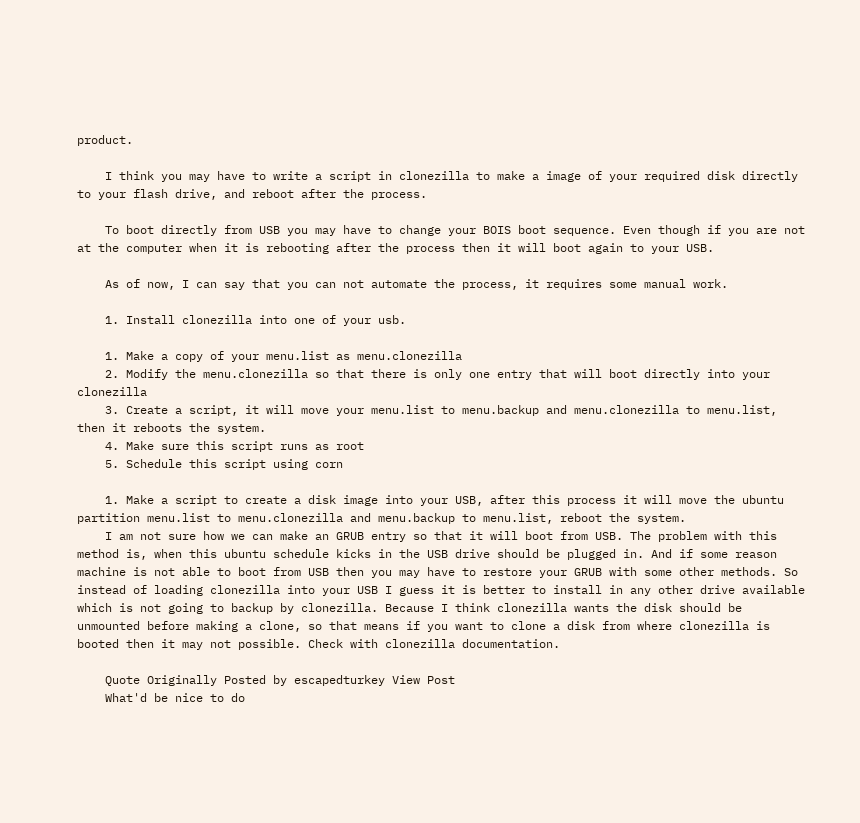product.

    I think you may have to write a script in clonezilla to make a image of your required disk directly to your flash drive, and reboot after the process.

    To boot directly from USB you may have to change your BOIS boot sequence. Even though if you are not at the computer when it is rebooting after the process then it will boot again to your USB.

    As of now, I can say that you can not automate the process, it requires some manual work.

    1. Install clonezilla into one of your usb.

    1. Make a copy of your menu.list as menu.clonezilla
    2. Modify the menu.clonezilla so that there is only one entry that will boot directly into your clonezilla
    3. Create a script, it will move your menu.list to menu.backup and menu.clonezilla to menu.list, then it reboots the system.
    4. Make sure this script runs as root
    5. Schedule this script using corn

    1. Make a script to create a disk image into your USB, after this process it will move the ubuntu partition menu.list to menu.clonezilla and menu.backup to menu.list, reboot the system.
    I am not sure how we can make an GRUB entry so that it will boot from USB. The problem with this method is, when this ubuntu schedule kicks in the USB drive should be plugged in. And if some reason machine is not able to boot from USB then you may have to restore your GRUB with some other methods. So instead of loading clonezilla into your USB I guess it is better to install in any other drive available which is not going to backup by clonezilla. Because I think clonezilla wants the disk should be unmounted before making a clone, so that means if you want to clone a disk from where clonezilla is booted then it may not possible. Check with clonezilla documentation.

    Quote Originally Posted by escapedturkey View Post
    What'd be nice to do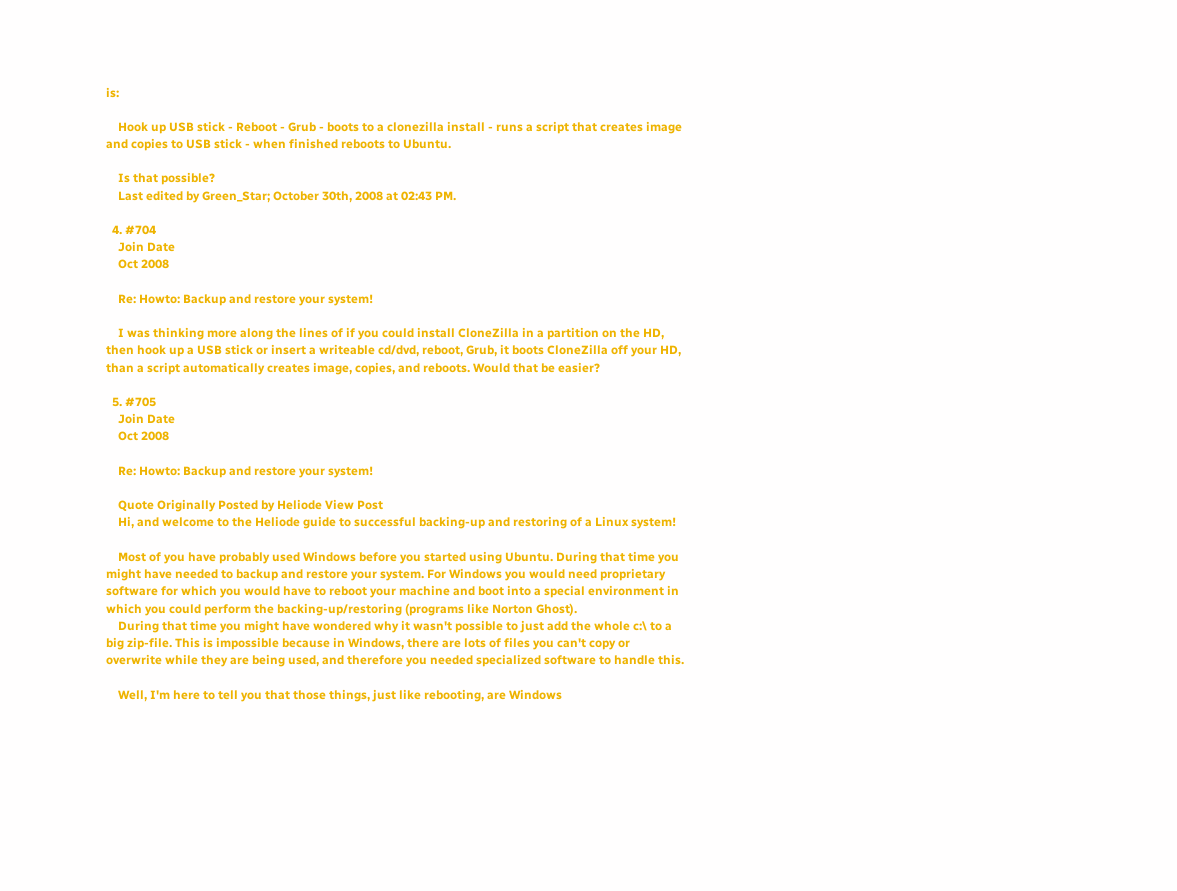is:

    Hook up USB stick - Reboot - Grub - boots to a clonezilla install - runs a script that creates image and copies to USB stick - when finished reboots to Ubuntu.

    Is that possible?
    Last edited by Green_Star; October 30th, 2008 at 02:43 PM.

  4. #704
    Join Date
    Oct 2008

    Re: Howto: Backup and restore your system!

    I was thinking more along the lines of if you could install CloneZilla in a partition on the HD, then hook up a USB stick or insert a writeable cd/dvd, reboot, Grub, it boots CloneZilla off your HD, than a script automatically creates image, copies, and reboots. Would that be easier?

  5. #705
    Join Date
    Oct 2008

    Re: Howto: Backup and restore your system!

    Quote Originally Posted by Heliode View Post
    Hi, and welcome to the Heliode guide to successful backing-up and restoring of a Linux system!

    Most of you have probably used Windows before you started using Ubuntu. During that time you might have needed to backup and restore your system. For Windows you would need proprietary software for which you would have to reboot your machine and boot into a special environment in which you could perform the backing-up/restoring (programs like Norton Ghost).
    During that time you might have wondered why it wasn't possible to just add the whole c:\ to a big zip-file. This is impossible because in Windows, there are lots of files you can't copy or overwrite while they are being used, and therefore you needed specialized software to handle this.

    Well, I'm here to tell you that those things, just like rebooting, are Windows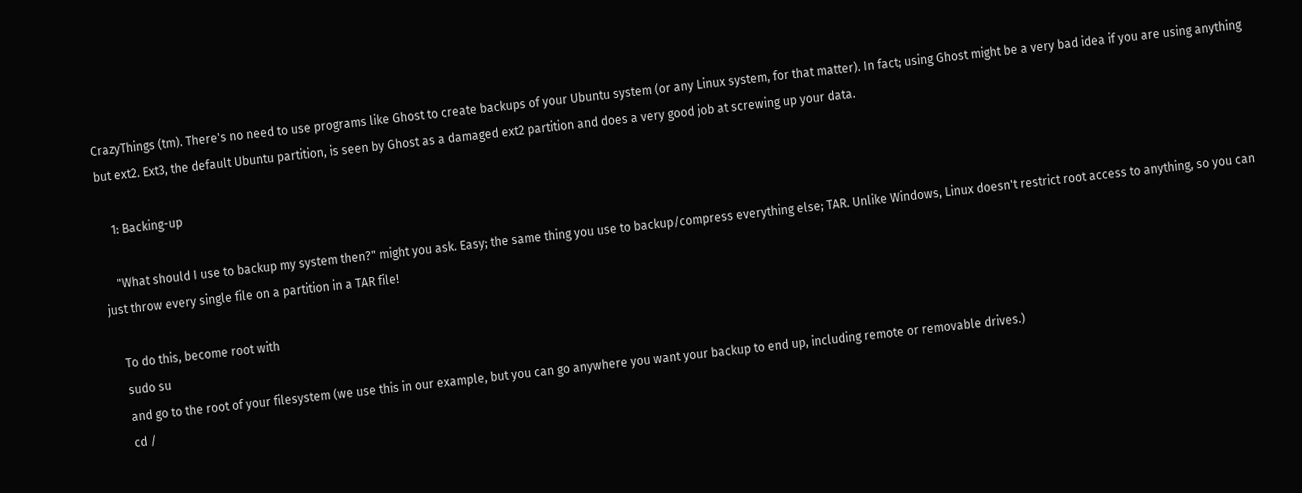CrazyThings (tm). There's no need to use programs like Ghost to create backups of your Ubuntu system (or any Linux system, for that matter). In fact; using Ghost might be a very bad idea if you are using anything but ext2. Ext3, the default Ubuntu partition, is seen by Ghost as a damaged ext2 partition and does a very good job at screwing up your data.

    1: Backing-up

    "What should I use to backup my system then?" might you ask. Easy; the same thing you use to backup/compress everything else; TAR. Unlike Windows, Linux doesn't restrict root access to anything, so you can just throw every single file on a partition in a TAR file!

    To do this, become root with
    sudo su
    and go to the root of your filesystem (we use this in our example, but you can go anywhere you want your backup to end up, including remote or removable drives.)
    cd /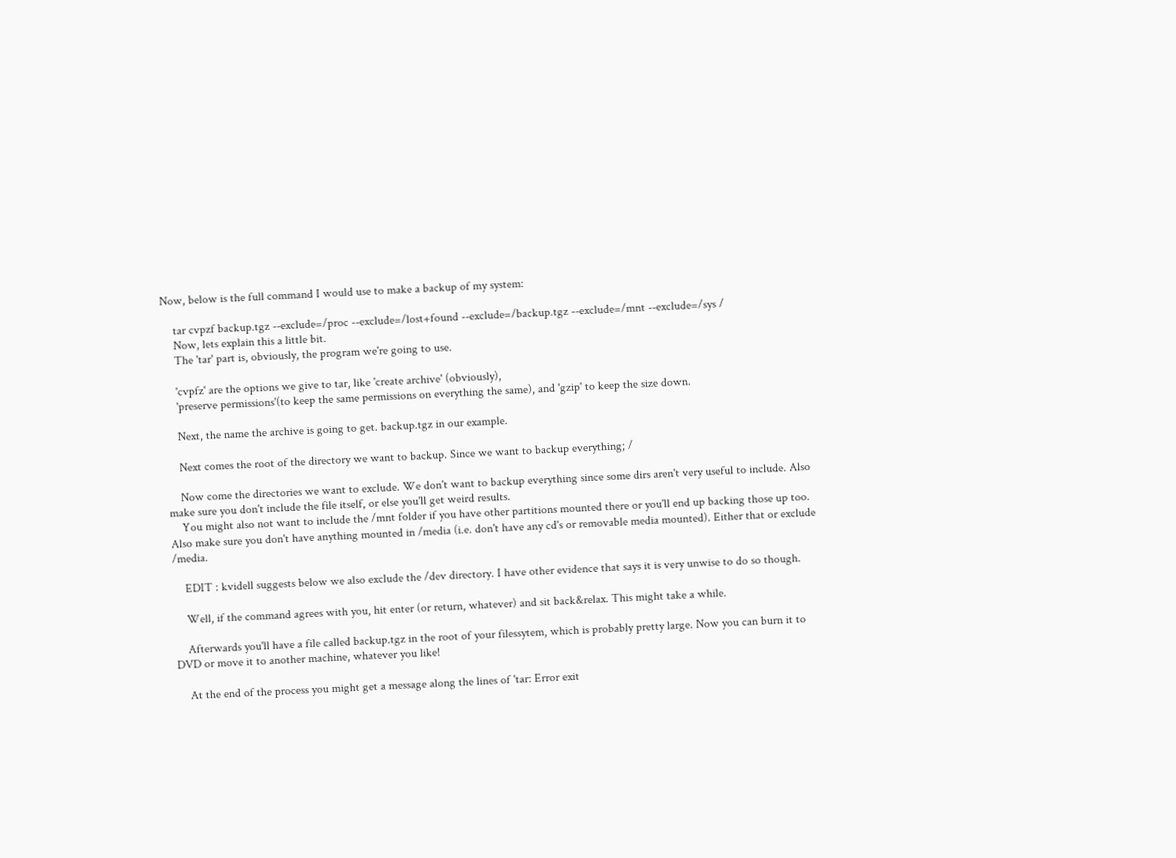Now, below is the full command I would use to make a backup of my system:

    tar cvpzf backup.tgz --exclude=/proc --exclude=/lost+found --exclude=/backup.tgz --exclude=/mnt --exclude=/sys /
    Now, lets explain this a little bit.
    The 'tar' part is, obviously, the program we're going to use.

    'cvpfz' are the options we give to tar, like 'create archive' (obviously),
    'preserve permissions'(to keep the same permissions on everything the same), and 'gzip' to keep the size down.

    Next, the name the archive is going to get. backup.tgz in our example.

    Next comes the root of the directory we want to backup. Since we want to backup everything; /

    Now come the directories we want to exclude. We don't want to backup everything since some dirs aren't very useful to include. Also make sure you don't include the file itself, or else you'll get weird results.
    You might also not want to include the /mnt folder if you have other partitions mounted there or you'll end up backing those up too. Also make sure you don't have anything mounted in /media (i.e. don't have any cd's or removable media mounted). Either that or exclude /media.

    EDIT : kvidell suggests below we also exclude the /dev directory. I have other evidence that says it is very unwise to do so though.

    Well, if the command agrees with you, hit enter (or return, whatever) and sit back&relax. This might take a while.

    Afterwards you'll have a file called backup.tgz in the root of your filessytem, which is probably pretty large. Now you can burn it to DVD or move it to another machine, whatever you like!

    At the end of the process you might get a message along the lines of 'tar: Error exit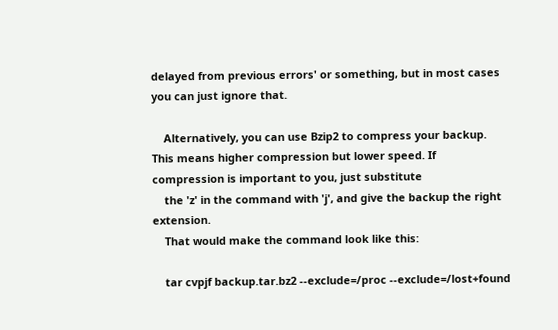delayed from previous errors' or something, but in most cases you can just ignore that.

    Alternatively, you can use Bzip2 to compress your backup. This means higher compression but lower speed. If compression is important to you, just substitute
    the 'z' in the command with 'j', and give the backup the right extension.
    That would make the command look like this:

    tar cvpjf backup.tar.bz2 --exclude=/proc --exclude=/lost+found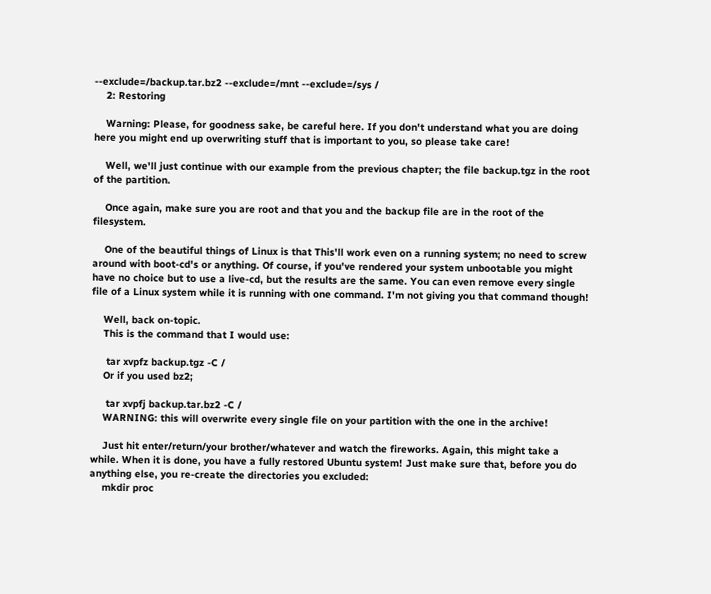--exclude=/backup.tar.bz2 --exclude=/mnt --exclude=/sys /
    2: Restoring

    Warning: Please, for goodness sake, be careful here. If you don't understand what you are doing here you might end up overwriting stuff that is important to you, so please take care!

    Well, we'll just continue with our example from the previous chapter; the file backup.tgz in the root of the partition.

    Once again, make sure you are root and that you and the backup file are in the root of the filesystem.

    One of the beautiful things of Linux is that This'll work even on a running system; no need to screw around with boot-cd's or anything. Of course, if you've rendered your system unbootable you might have no choice but to use a live-cd, but the results are the same. You can even remove every single file of a Linux system while it is running with one command. I'm not giving you that command though!

    Well, back on-topic.
    This is the command that I would use:

     tar xvpfz backup.tgz -C /
    Or if you used bz2;

     tar xvpfj backup.tar.bz2 -C /
    WARNING: this will overwrite every single file on your partition with the one in the archive!

    Just hit enter/return/your brother/whatever and watch the fireworks. Again, this might take a while. When it is done, you have a fully restored Ubuntu system! Just make sure that, before you do anything else, you re-create the directories you excluded:
    mkdir proc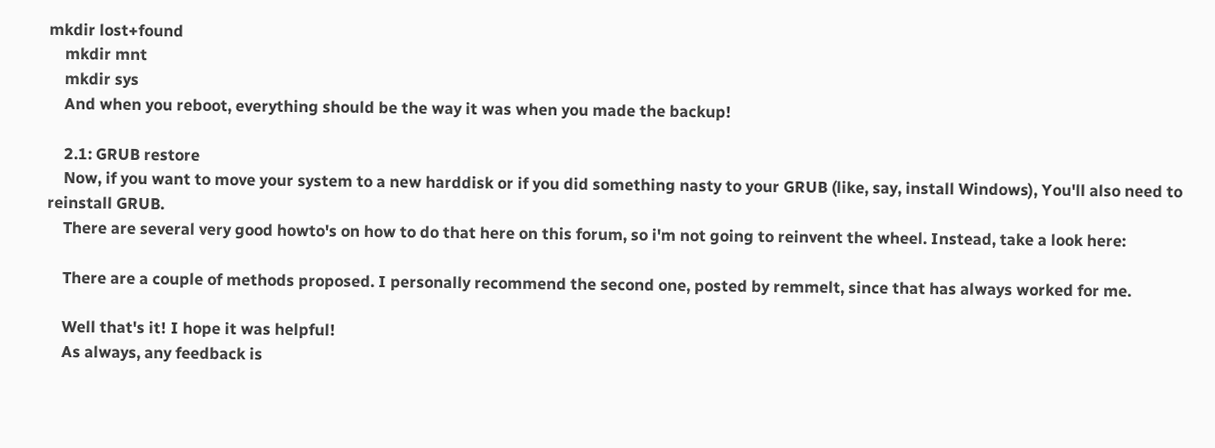mkdir lost+found
    mkdir mnt
    mkdir sys
    And when you reboot, everything should be the way it was when you made the backup!

    2.1: GRUB restore
    Now, if you want to move your system to a new harddisk or if you did something nasty to your GRUB (like, say, install Windows), You'll also need to reinstall GRUB.
    There are several very good howto's on how to do that here on this forum, so i'm not going to reinvent the wheel. Instead, take a look here:

    There are a couple of methods proposed. I personally recommend the second one, posted by remmelt, since that has always worked for me.

    Well that's it! I hope it was helpful!
    As always, any feedback is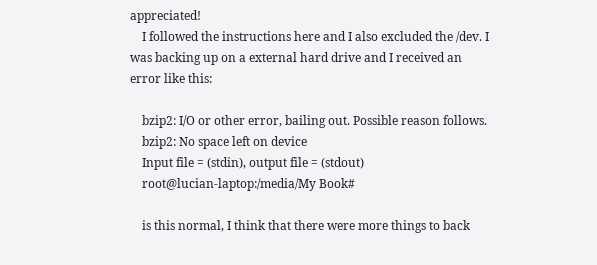appreciated!
    I followed the instructions here and I also excluded the /dev. I was backing up on a external hard drive and I received an error like this:

    bzip2: I/O or other error, bailing out. Possible reason follows.
    bzip2: No space left on device
    Input file = (stdin), output file = (stdout)
    root@lucian-laptop:/media/My Book#

    is this normal, I think that there were more things to back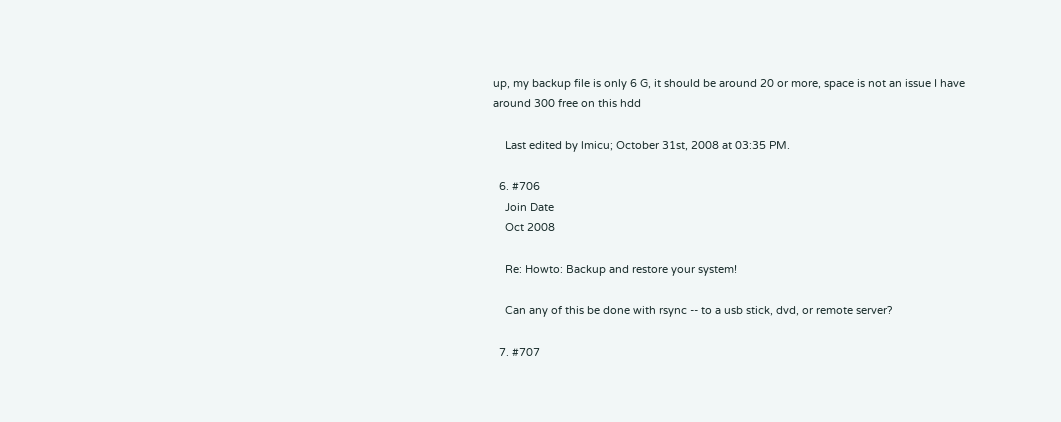up, my backup file is only 6 G, it should be around 20 or more, space is not an issue I have around 300 free on this hdd

    Last edited by lmicu; October 31st, 2008 at 03:35 PM.

  6. #706
    Join Date
    Oct 2008

    Re: Howto: Backup and restore your system!

    Can any of this be done with rsync -- to a usb stick, dvd, or remote server?

  7. #707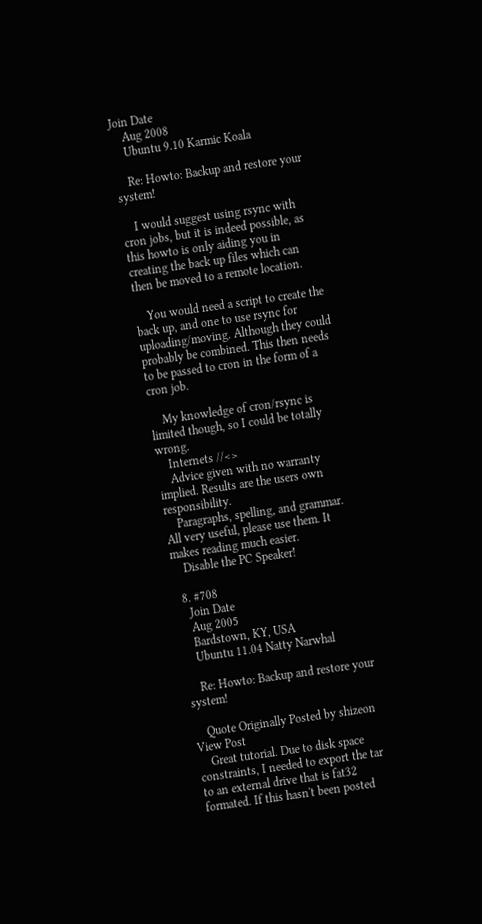Join Date
    Aug 2008
    Ubuntu 9.10 Karmic Koala

    Re: Howto: Backup and restore your system!

    I would suggest using rsync with cron jobs, but it is indeed possible, as this howto is only aiding you in creating the back up files which can then be moved to a remote location.

    You would need a script to create the back up, and one to use rsync for uploading/moving. Although they could probably be combined. This then needs to be passed to cron in the form of a cron job.

    My knowledge of cron/rsync is limited though, so I could be totally wrong.
    Internets //<>
    Advice given with no warranty implied. Results are the users own responsibility.
    Paragraphs, spelling, and grammar. All very useful, please use them. It makes reading much easier.
    Disable the PC Speaker!

  8. #708
    Join Date
    Aug 2005
    Bardstown, KY, USA
    Ubuntu 11.04 Natty Narwhal

    Re: Howto: Backup and restore your system!

    Quote Originally Posted by shizeon View Post
    Great tutorial. Due to disk space constraints, I needed to export the tar to an external drive that is fat32 formated. If this hasn't been posted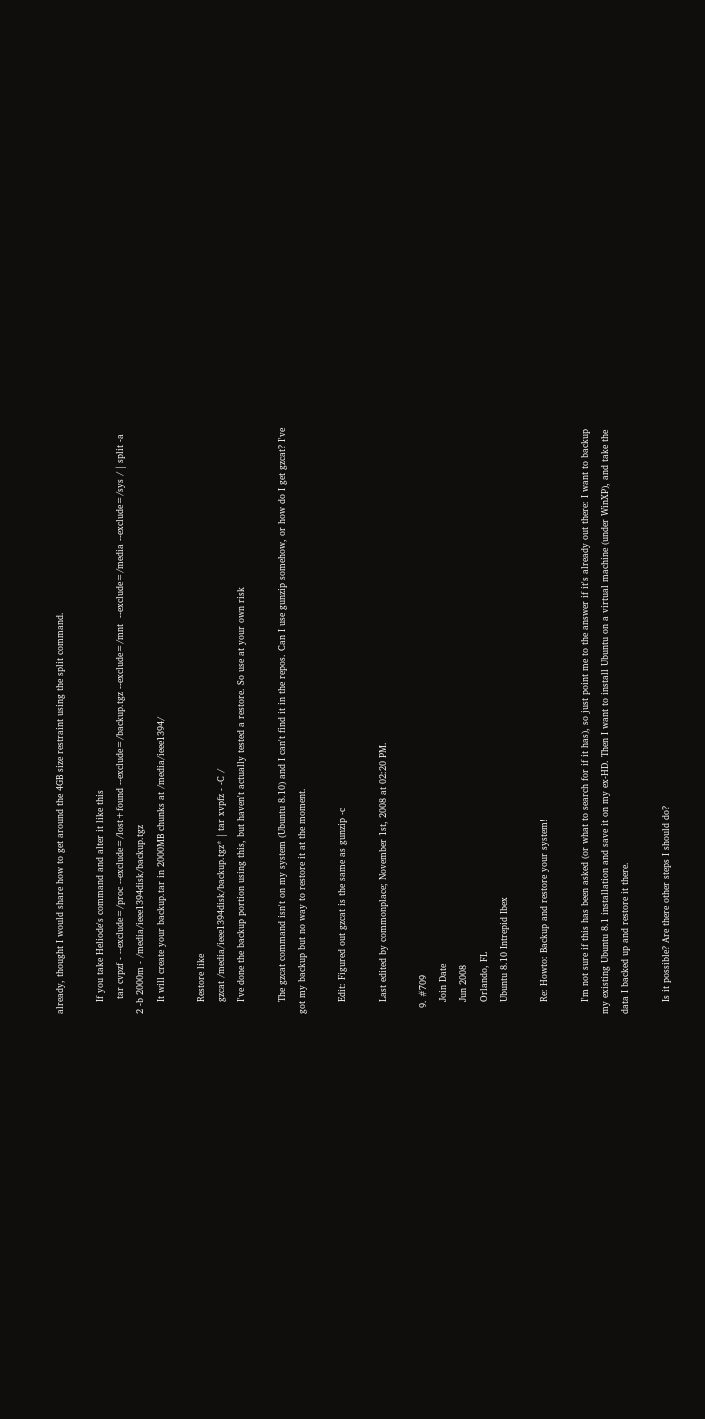already, thought I would share how to get around the 4GB size restraint using the split command.

    If you take Heliode's command and alter it like this
     tar cvpzf - --exclude=/proc --exclude=/lost+found --exclude=/backup.tgz --exclude=/mnt  --exclude=/media --exclude=/sys / | split -a 2 -b 2000m - /media/ieee1394disk/backup.tgz
    It will create your backup.tar in 2000MB chunks at /media/ieee1394/

    Restore like
    gzcat /media/ieee1394disk/backup.tgz* | tar xvpfz - -C /
    I've done the backup portion using this, but haven't actually tested a restore. So use at your own risk

    The gzcat command isn't on my system (Ubuntu 8.10) and I can't find it in the repos. Can I use gunzip somehow, or how do I get gzcat? I've got my backup but no way to restore it at the moment.

    Edit: Figured out gzcat is the same as gunzip -c

    Last edited by commonplace; November 1st, 2008 at 02:20 PM.

  9. #709
    Join Date
    Jun 2008
    Orlando, FL
    Ubuntu 8.10 Intrepid Ibex

    Re: Howto: Backup and restore your system!

    I'm not sure if this has been asked (or what to search for if it has), so just point me to the answer if it's already out there: I want to backup my existing Ubuntu 8.1 installation and save it on my ex-HD. Then I want to install Ubuntu on a virtual machine (under WinXP), and take the data I backed up and restore it there.

    Is it possible? Are there other steps I should do?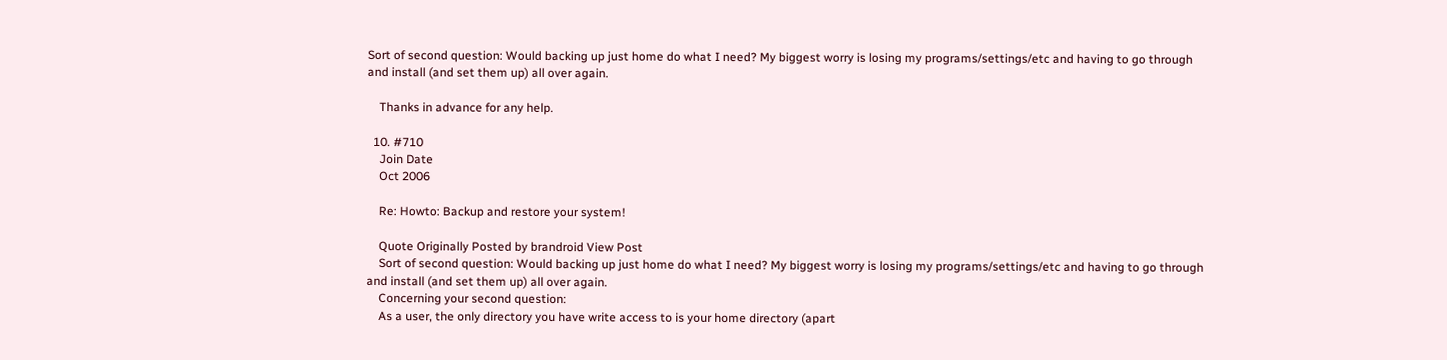Sort of second question: Would backing up just home do what I need? My biggest worry is losing my programs/settings/etc and having to go through and install (and set them up) all over again.

    Thanks in advance for any help.

  10. #710
    Join Date
    Oct 2006

    Re: Howto: Backup and restore your system!

    Quote Originally Posted by brandroid View Post
    Sort of second question: Would backing up just home do what I need? My biggest worry is losing my programs/settings/etc and having to go through and install (and set them up) all over again.
    Concerning your second question:
    As a user, the only directory you have write access to is your home directory (apart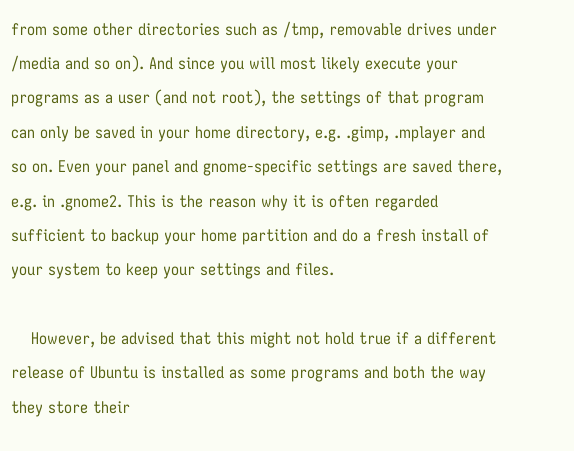from some other directories such as /tmp, removable drives under /media and so on). And since you will most likely execute your programs as a user (and not root), the settings of that program can only be saved in your home directory, e.g. .gimp, .mplayer and so on. Even your panel and gnome-specific settings are saved there, e.g. in .gnome2. This is the reason why it is often regarded sufficient to backup your home partition and do a fresh install of your system to keep your settings and files.

    However, be advised that this might not hold true if a different release of Ubuntu is installed as some programs and both the way they store their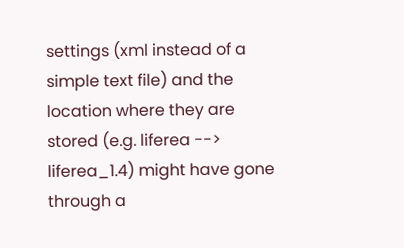settings (xml instead of a simple text file) and the location where they are stored (e.g. liferea --> liferea_1.4) might have gone through a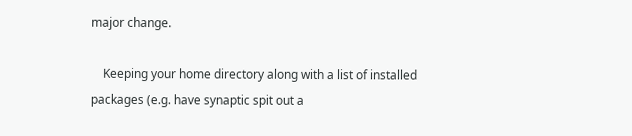major change.

    Keeping your home directory along with a list of installed packages (e.g. have synaptic spit out a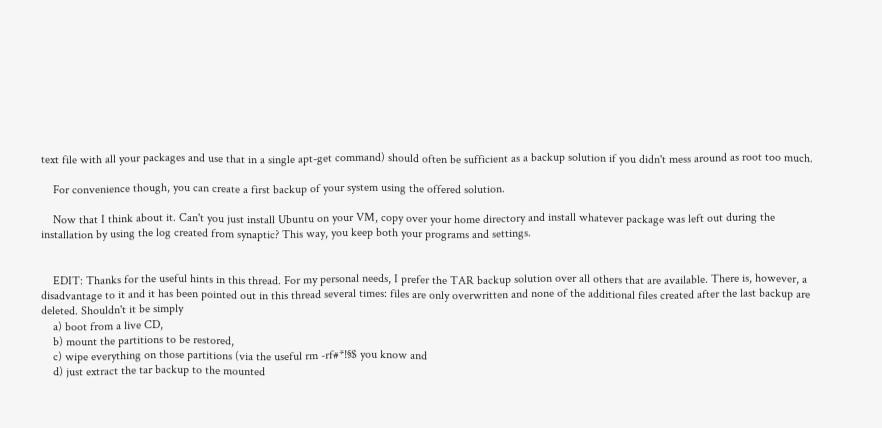text file with all your packages and use that in a single apt-get command) should often be sufficient as a backup solution if you didn't mess around as root too much.

    For convenience though, you can create a first backup of your system using the offered solution.

    Now that I think about it. Can't you just install Ubuntu on your VM, copy over your home directory and install whatever package was left out during the installation by using the log created from synaptic? This way, you keep both your programs and settings.


    EDIT: Thanks for the useful hints in this thread. For my personal needs, I prefer the TAR backup solution over all others that are available. There is, however, a disadvantage to it and it has been pointed out in this thread several times: files are only overwritten and none of the additional files created after the last backup are deleted. Shouldn't it be simply
    a) boot from a live CD,
    b) mount the partitions to be restored,
    c) wipe everything on those partitions (via the useful rm -rf#*!§$ you know and
    d) just extract the tar backup to the mounted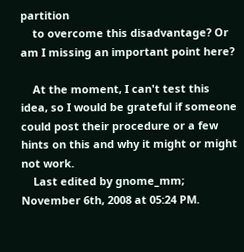partition
    to overcome this disadvantage? Or am I missing an important point here?

    At the moment, I can't test this idea, so I would be grateful if someone could post their procedure or a few hints on this and why it might or might not work.
    Last edited by gnome_mm; November 6th, 2008 at 05:24 PM.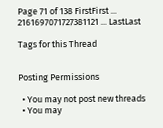Page 71 of 138 FirstFirst ... 2161697071727381121 ... LastLast

Tags for this Thread


Posting Permissions

  • You may not post new threads
  • You may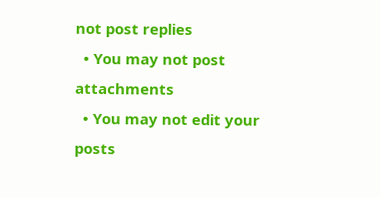not post replies
  • You may not post attachments
  • You may not edit your posts